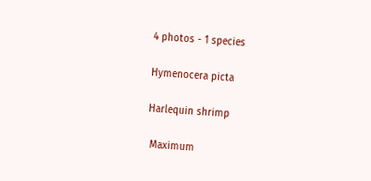4 photos - 1 species

Hymenocera picta

Harlequin shrimp

 Maximum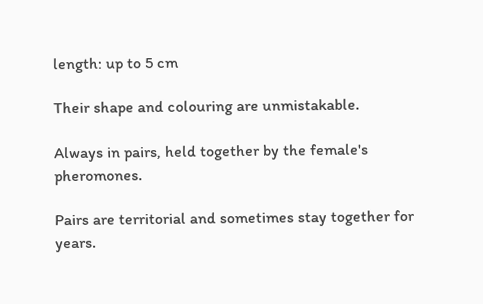length: up to 5 cm

Their shape and colouring are unmistakable.

Always in pairs, held together by the female's pheromones.

Pairs are territorial and sometimes stay together for years.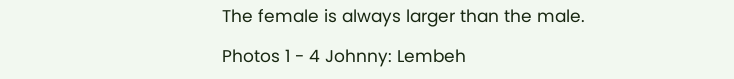The female is always larger than the male.

Photos 1 - 4 Johnny: Lembeh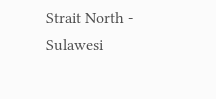Strait North - Sulawesi